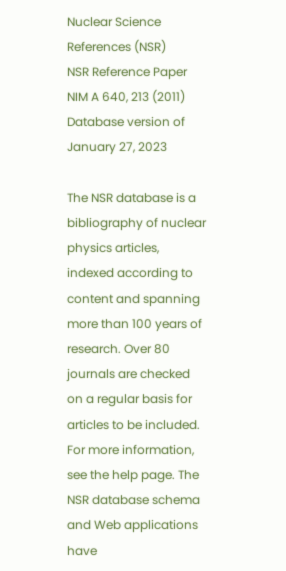Nuclear Science References (NSR)
NSR Reference Paper NIM A 640, 213 (2011)
Database version of January 27, 2023

The NSR database is a bibliography of nuclear physics articles, indexed according to content and spanning more than 100 years of research. Over 80 journals are checked on a regular basis for articles to be included. For more information, see the help page. The NSR database schema and Web applications have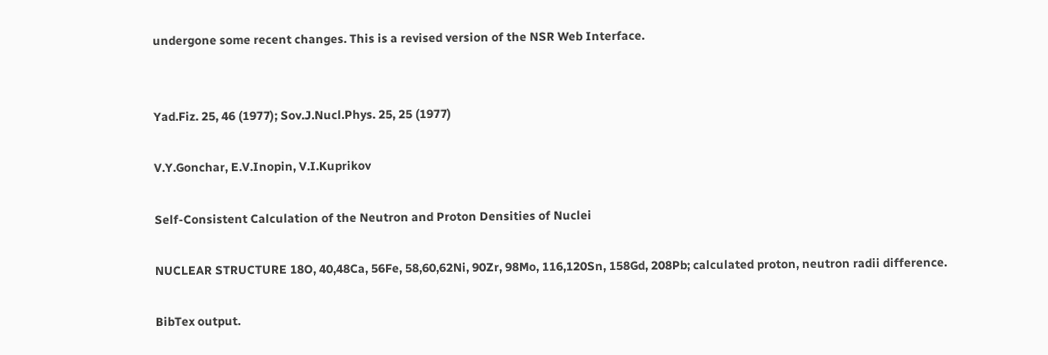undergone some recent changes. This is a revised version of the NSR Web Interface.


Yad.Fiz. 25, 46 (1977); Sov.J.Nucl.Phys. 25, 25 (1977)

V.Y.Gonchar, E.V.Inopin, V.I.Kuprikov

Self-Consistent Calculation of the Neutron and Proton Densities of Nuclei

NUCLEAR STRUCTURE 18O, 40,48Ca, 56Fe, 58,60,62Ni, 90Zr, 98Mo, 116,120Sn, 158Gd, 208Pb; calculated proton, neutron radii difference.

BibTex output.